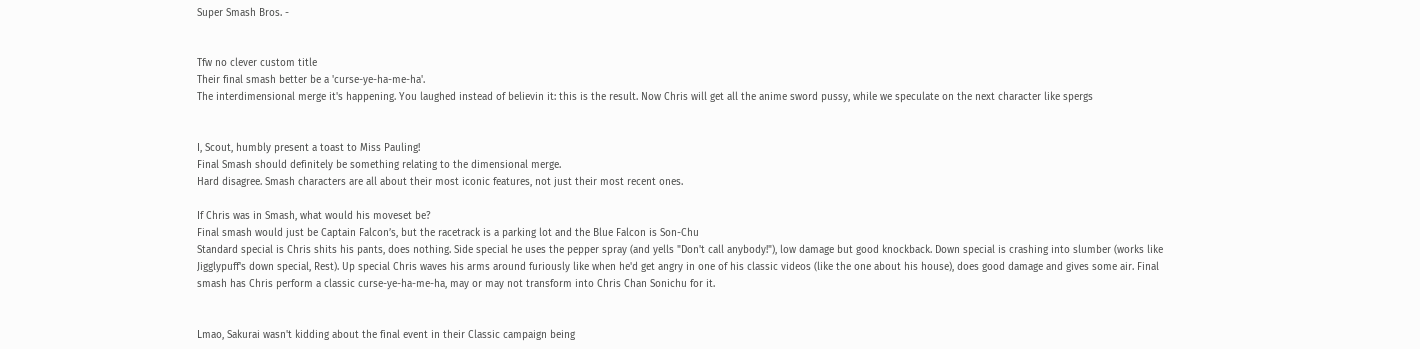Super Smash Bros. -


Tfw no clever custom title
Their final smash better be a 'curse-ye-ha-me-ha'.
The interdimensional merge it's happening. You laughed instead of believin it: this is the result. Now Chris will get all the anime sword pussy, while we speculate on the next character like spergs


I, Scout, humbly present a toast to Miss Pauling!
Final Smash should definitely be something relating to the dimensional merge.
Hard disagree. Smash characters are all about their most iconic features, not just their most recent ones.

If Chris was in Smash, what would his moveset be?
Final smash would just be Captain Falcon’s, but the racetrack is a parking lot and the Blue Falcon is Son-Chu
Standard special is Chris shits his pants, does nothing. Side special he uses the pepper spray (and yells "Don't call anybody!"), low damage but good knockback. Down special is crashing into slumber (works like Jigglypuff's down special, Rest). Up special Chris waves his arms around furiously like when he'd get angry in one of his classic videos (like the one about his house), does good damage and gives some air. Final smash has Chris perform a classic curse-ye-ha-me-ha, may or may not transform into Chris Chan Sonichu for it.


Lmao, Sakurai wasn't kidding about the final event in their Classic campaign being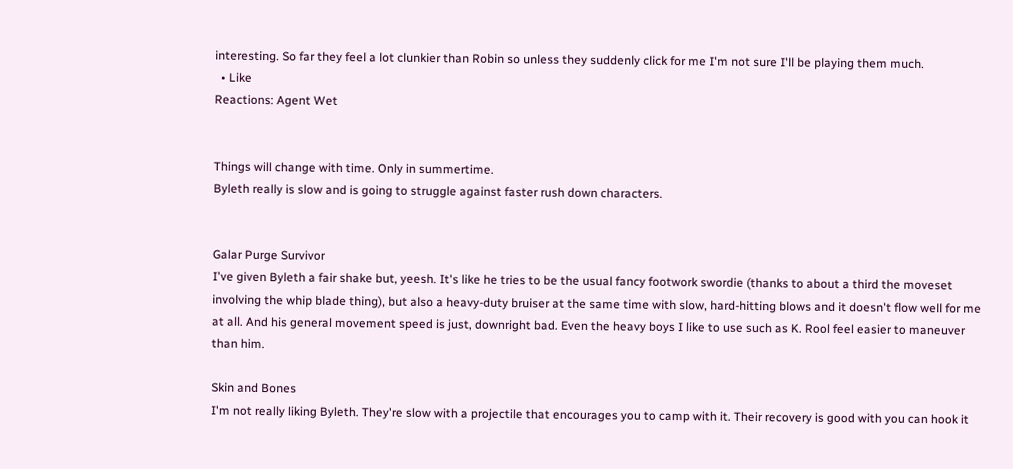interesting. So far they feel a lot clunkier than Robin so unless they suddenly click for me I'm not sure I'll be playing them much.
  • Like
Reactions: Agent Wet


Things will change with time. Only in summertime.
Byleth really is slow and is going to struggle against faster rush down characters.


Galar Purge Survivor
I've given Byleth a fair shake but, yeesh. It's like he tries to be the usual fancy footwork swordie (thanks to about a third the moveset involving the whip blade thing), but also a heavy-duty bruiser at the same time with slow, hard-hitting blows and it doesn't flow well for me at all. And his general movement speed is just, downright bad. Even the heavy boys I like to use such as K. Rool feel easier to maneuver than him.

Skin and Bones
I'm not really liking Byleth. They're slow with a projectile that encourages you to camp with it. Their recovery is good with you can hook it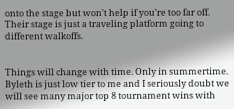onto the stage but won't help if you're too far off. Their stage is just a traveling platform going to different walkoffs.


Things will change with time. Only in summertime.
Byleth is just low tier to me and I seriously doubt we will see many major top 8 tournament wins with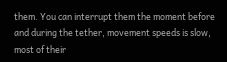them. You can interrupt them the moment before and during the tether, movement speeds is slow, most of their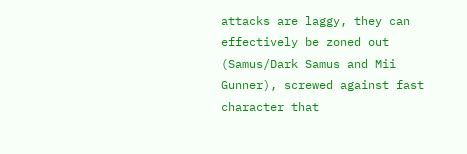attacks are laggy, they can effectively be zoned out (Samus/Dark Samus and Mii Gunner), screwed against fast character that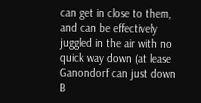can get in close to them, and can be effectively juggled in the air with no quick way down (at lease Ganondorf can just down B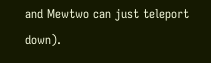and Mewtwo can just teleport down).